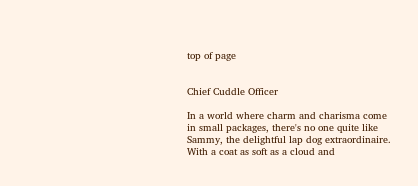top of page


Chief Cuddle Officer

In a world where charm and charisma come in small packages, there's no one quite like Sammy, the delightful lap dog extraordinaire. With a coat as soft as a cloud and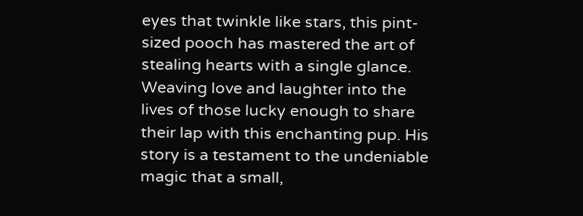eyes that twinkle like stars, this pint-sized pooch has mastered the art of stealing hearts with a single glance. Weaving love and laughter into the lives of those lucky enough to share their lap with this enchanting pup. His story is a testament to the undeniable magic that a small,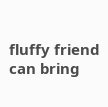fluffy friend can bring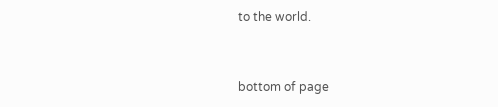to the world.


bottom of page